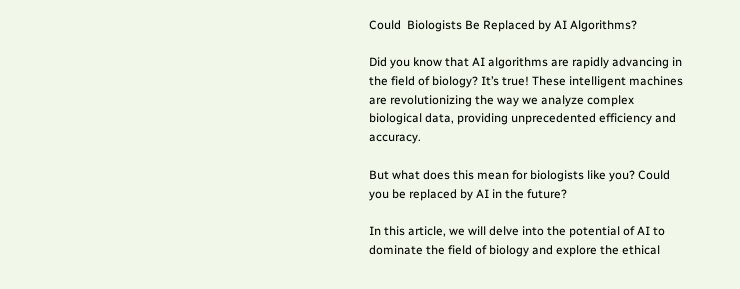Could  Biologists Be Replaced by AI Algorithms?

Did you know that AI algorithms are rapidly advancing in the field of biology? It’s true! These intelligent machines are revolutionizing the way we analyze complex biological data, providing unprecedented efficiency and accuracy.

But what does this mean for biologists like you? Could you be replaced by AI in the future?

In this article, we will delve into the potential of AI to dominate the field of biology and explore the ethical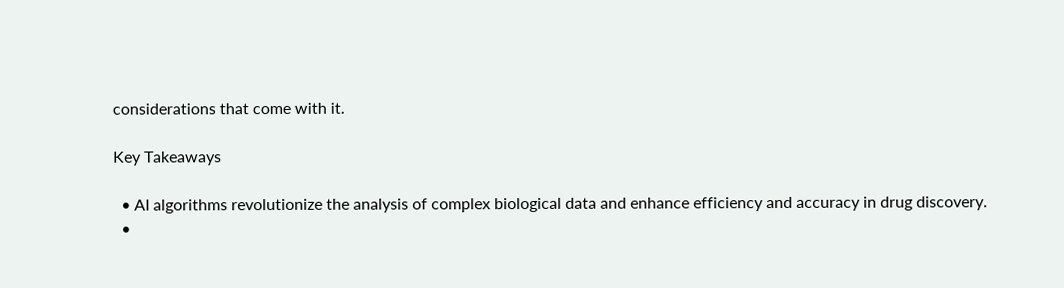considerations that come with it.

Key Takeaways

  • AI algorithms revolutionize the analysis of complex biological data and enhance efficiency and accuracy in drug discovery.
  •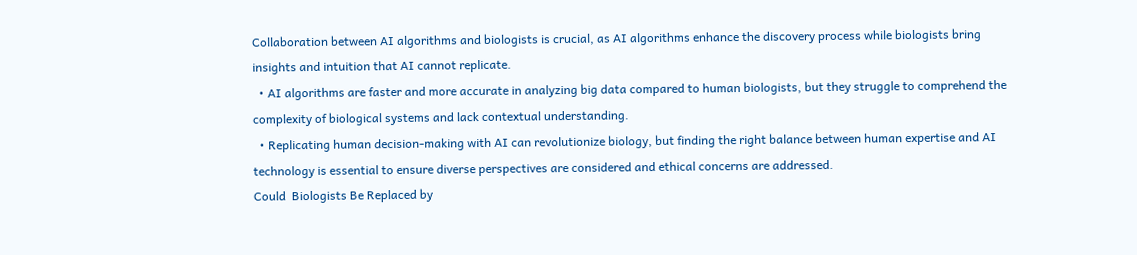Collaboration between AI algorithms and biologists is crucial, as AI algorithms enhance the discovery process while biologists bring insights and intuition that AI cannot replicate.
  • AI algorithms are faster and more accurate in analyzing big data compared to human biologists, but they struggle to comprehend the complexity of biological systems and lack contextual understanding.
  • Replicating human decision-making with AI can revolutionize biology, but finding the right balance between human expertise and AI technology is essential to ensure diverse perspectives are considered and ethical concerns are addressed.
Could  Biologists Be Replaced by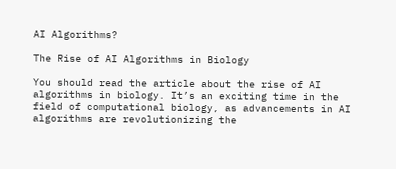AI Algorithms?

The Rise of AI Algorithms in Biology

You should read the article about the rise of AI algorithms in biology. It’s an exciting time in the field of computational biology, as advancements in AI algorithms are revolutionizing the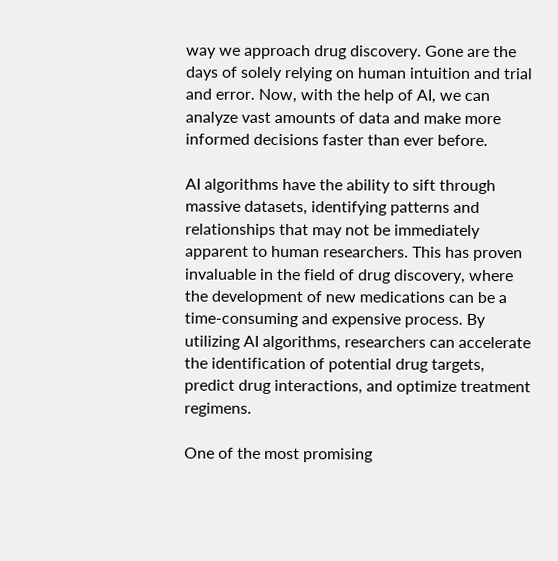way we approach drug discovery. Gone are the days of solely relying on human intuition and trial and error. Now, with the help of AI, we can analyze vast amounts of data and make more informed decisions faster than ever before.

AI algorithms have the ability to sift through massive datasets, identifying patterns and relationships that may not be immediately apparent to human researchers. This has proven invaluable in the field of drug discovery, where the development of new medications can be a time-consuming and expensive process. By utilizing AI algorithms, researchers can accelerate the identification of potential drug targets, predict drug interactions, and optimize treatment regimens.

One of the most promising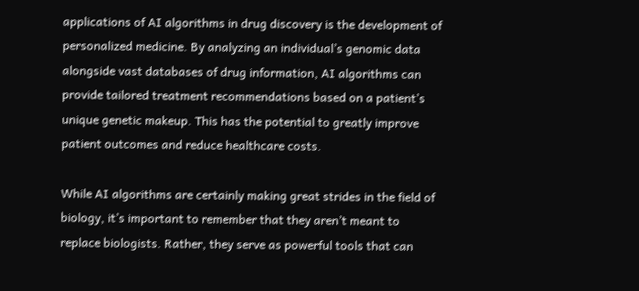applications of AI algorithms in drug discovery is the development of personalized medicine. By analyzing an individual’s genomic data alongside vast databases of drug information, AI algorithms can provide tailored treatment recommendations based on a patient’s unique genetic makeup. This has the potential to greatly improve patient outcomes and reduce healthcare costs.

While AI algorithms are certainly making great strides in the field of biology, it’s important to remember that they aren’t meant to replace biologists. Rather, they serve as powerful tools that can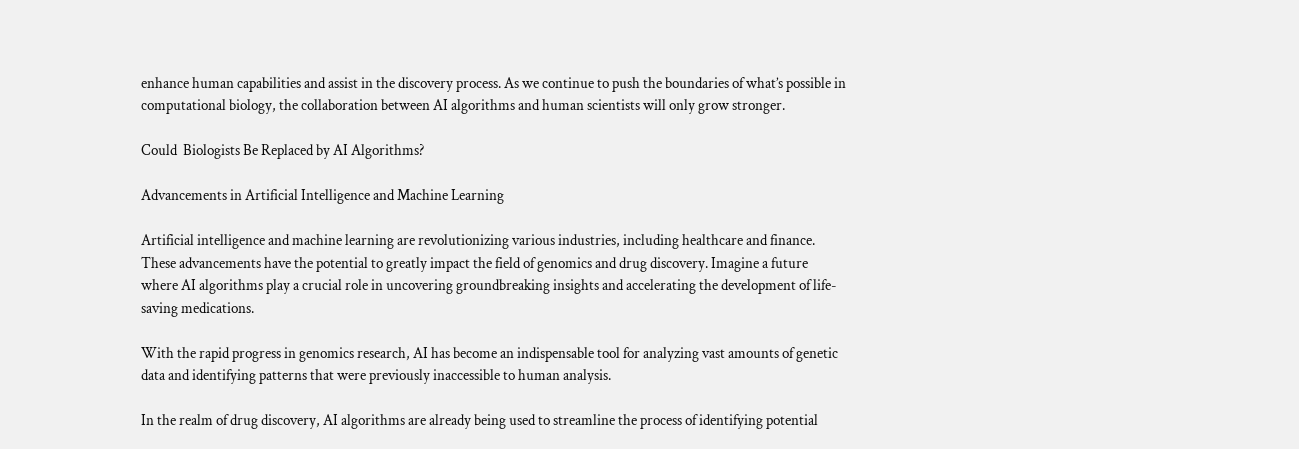enhance human capabilities and assist in the discovery process. As we continue to push the boundaries of what’s possible in computational biology, the collaboration between AI algorithms and human scientists will only grow stronger.

Could  Biologists Be Replaced by AI Algorithms?

Advancements in Artificial Intelligence and Machine Learning

Artificial intelligence and machine learning are revolutionizing various industries, including healthcare and finance. These advancements have the potential to greatly impact the field of genomics and drug discovery. Imagine a future where AI algorithms play a crucial role in uncovering groundbreaking insights and accelerating the development of life-saving medications.

With the rapid progress in genomics research, AI has become an indispensable tool for analyzing vast amounts of genetic data and identifying patterns that were previously inaccessible to human analysis.

In the realm of drug discovery, AI algorithms are already being used to streamline the process of identifying potential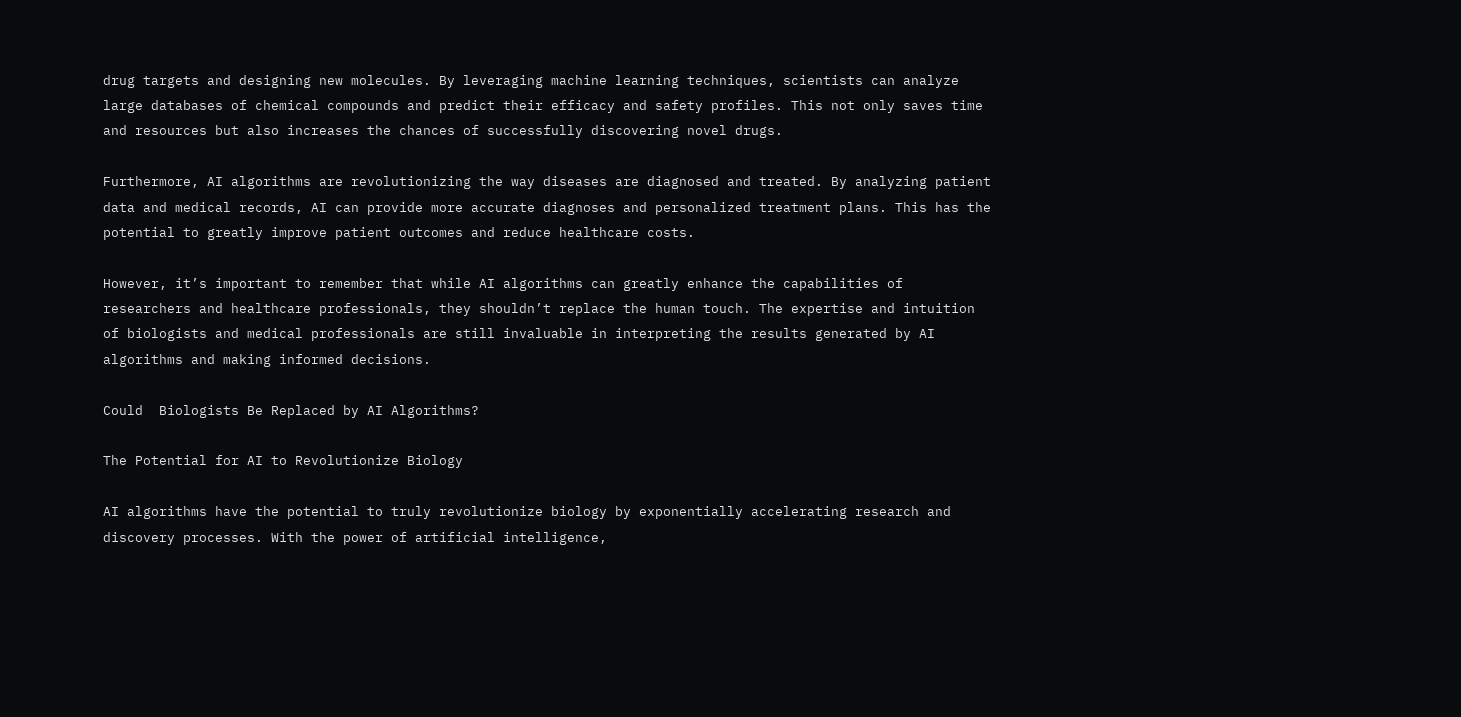drug targets and designing new molecules. By leveraging machine learning techniques, scientists can analyze large databases of chemical compounds and predict their efficacy and safety profiles. This not only saves time and resources but also increases the chances of successfully discovering novel drugs.

Furthermore, AI algorithms are revolutionizing the way diseases are diagnosed and treated. By analyzing patient data and medical records, AI can provide more accurate diagnoses and personalized treatment plans. This has the potential to greatly improve patient outcomes and reduce healthcare costs.

However, it’s important to remember that while AI algorithms can greatly enhance the capabilities of researchers and healthcare professionals, they shouldn’t replace the human touch. The expertise and intuition of biologists and medical professionals are still invaluable in interpreting the results generated by AI algorithms and making informed decisions.

Could  Biologists Be Replaced by AI Algorithms?

The Potential for AI to Revolutionize Biology

AI algorithms have the potential to truly revolutionize biology by exponentially accelerating research and discovery processes. With the power of artificial intelligence,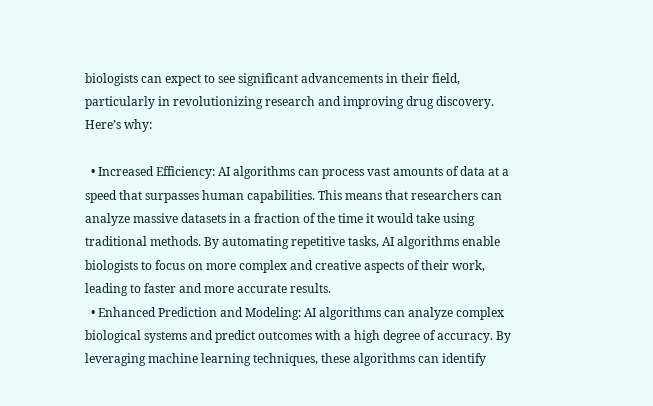biologists can expect to see significant advancements in their field, particularly in revolutionizing research and improving drug discovery. Here’s why:

  • Increased Efficiency: AI algorithms can process vast amounts of data at a speed that surpasses human capabilities. This means that researchers can analyze massive datasets in a fraction of the time it would take using traditional methods. By automating repetitive tasks, AI algorithms enable biologists to focus on more complex and creative aspects of their work, leading to faster and more accurate results.
  • Enhanced Prediction and Modeling: AI algorithms can analyze complex biological systems and predict outcomes with a high degree of accuracy. By leveraging machine learning techniques, these algorithms can identify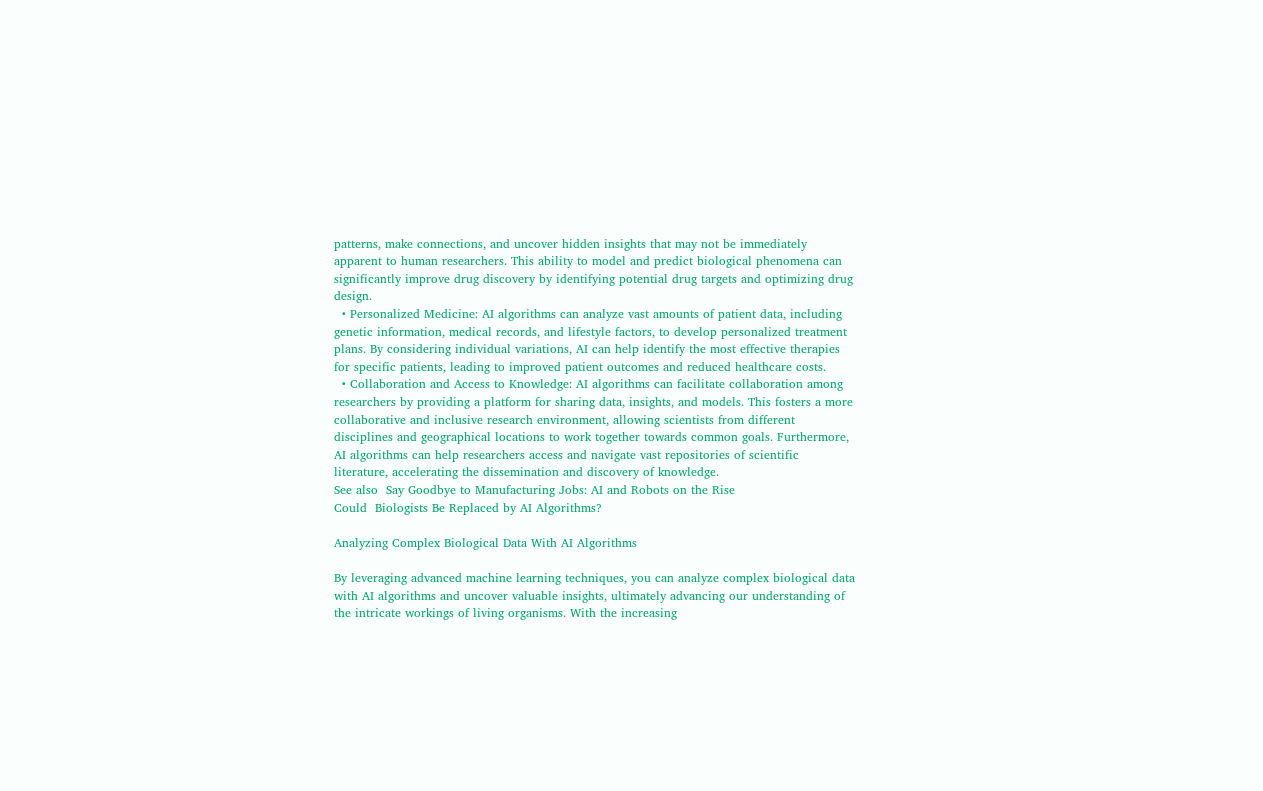patterns, make connections, and uncover hidden insights that may not be immediately apparent to human researchers. This ability to model and predict biological phenomena can significantly improve drug discovery by identifying potential drug targets and optimizing drug design.
  • Personalized Medicine: AI algorithms can analyze vast amounts of patient data, including genetic information, medical records, and lifestyle factors, to develop personalized treatment plans. By considering individual variations, AI can help identify the most effective therapies for specific patients, leading to improved patient outcomes and reduced healthcare costs.
  • Collaboration and Access to Knowledge: AI algorithms can facilitate collaboration among researchers by providing a platform for sharing data, insights, and models. This fosters a more collaborative and inclusive research environment, allowing scientists from different disciplines and geographical locations to work together towards common goals. Furthermore, AI algorithms can help researchers access and navigate vast repositories of scientific literature, accelerating the dissemination and discovery of knowledge.
See also  Say Goodbye to Manufacturing Jobs: AI and Robots on the Rise
Could  Biologists Be Replaced by AI Algorithms?

Analyzing Complex Biological Data With AI Algorithms

By leveraging advanced machine learning techniques, you can analyze complex biological data with AI algorithms and uncover valuable insights, ultimately advancing our understanding of the intricate workings of living organisms. With the increasing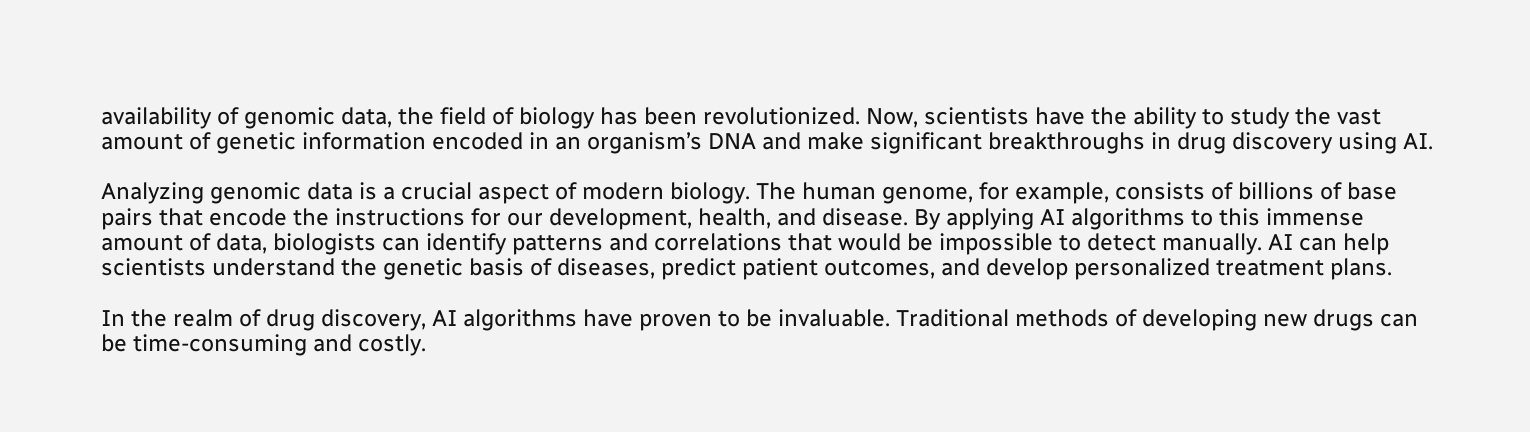availability of genomic data, the field of biology has been revolutionized. Now, scientists have the ability to study the vast amount of genetic information encoded in an organism’s DNA and make significant breakthroughs in drug discovery using AI.

Analyzing genomic data is a crucial aspect of modern biology. The human genome, for example, consists of billions of base pairs that encode the instructions for our development, health, and disease. By applying AI algorithms to this immense amount of data, biologists can identify patterns and correlations that would be impossible to detect manually. AI can help scientists understand the genetic basis of diseases, predict patient outcomes, and develop personalized treatment plans.

In the realm of drug discovery, AI algorithms have proven to be invaluable. Traditional methods of developing new drugs can be time-consuming and costly.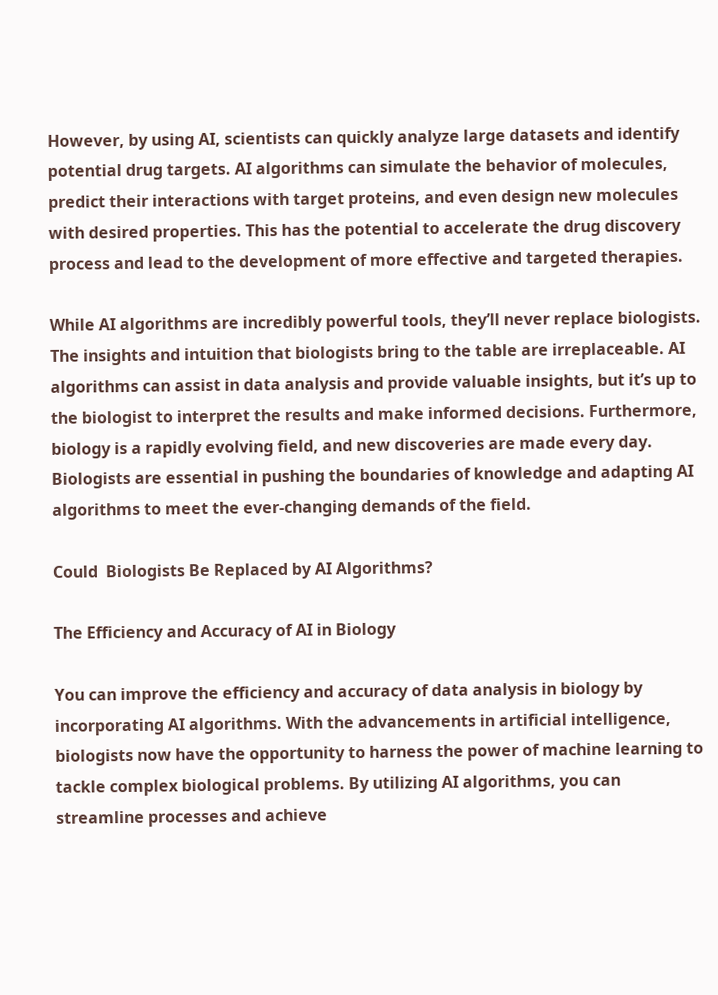However, by using AI, scientists can quickly analyze large datasets and identify potential drug targets. AI algorithms can simulate the behavior of molecules, predict their interactions with target proteins, and even design new molecules with desired properties. This has the potential to accelerate the drug discovery process and lead to the development of more effective and targeted therapies.

While AI algorithms are incredibly powerful tools, they’ll never replace biologists. The insights and intuition that biologists bring to the table are irreplaceable. AI algorithms can assist in data analysis and provide valuable insights, but it’s up to the biologist to interpret the results and make informed decisions. Furthermore, biology is a rapidly evolving field, and new discoveries are made every day. Biologists are essential in pushing the boundaries of knowledge and adapting AI algorithms to meet the ever-changing demands of the field.

Could  Biologists Be Replaced by AI Algorithms?

The Efficiency and Accuracy of AI in Biology

You can improve the efficiency and accuracy of data analysis in biology by incorporating AI algorithms. With the advancements in artificial intelligence, biologists now have the opportunity to harness the power of machine learning to tackle complex biological problems. By utilizing AI algorithms, you can streamline processes and achieve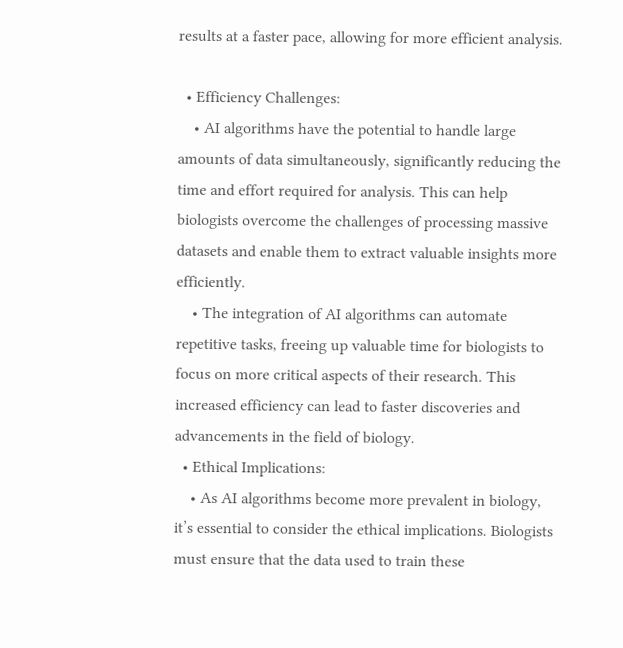results at a faster pace, allowing for more efficient analysis.

  • Efficiency Challenges:
    • AI algorithms have the potential to handle large amounts of data simultaneously, significantly reducing the time and effort required for analysis. This can help biologists overcome the challenges of processing massive datasets and enable them to extract valuable insights more efficiently.
    • The integration of AI algorithms can automate repetitive tasks, freeing up valuable time for biologists to focus on more critical aspects of their research. This increased efficiency can lead to faster discoveries and advancements in the field of biology.
  • Ethical Implications:
    • As AI algorithms become more prevalent in biology, it’s essential to consider the ethical implications. Biologists must ensure that the data used to train these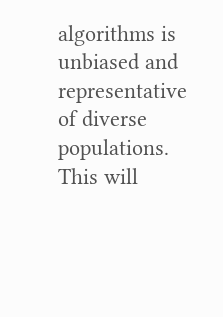algorithms is unbiased and representative of diverse populations. This will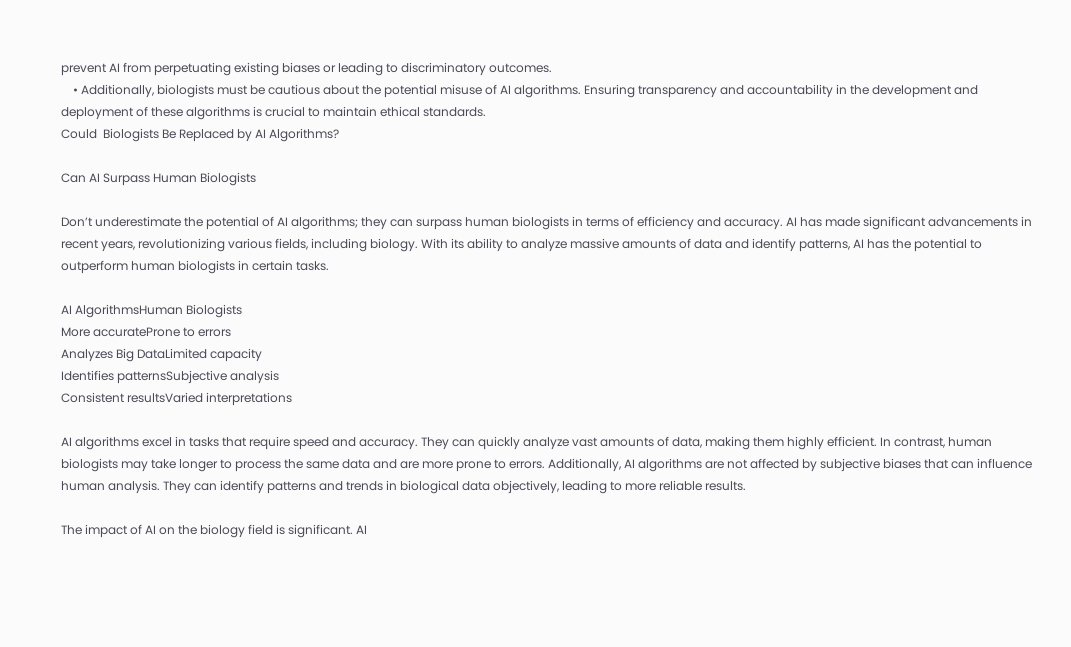prevent AI from perpetuating existing biases or leading to discriminatory outcomes.
    • Additionally, biologists must be cautious about the potential misuse of AI algorithms. Ensuring transparency and accountability in the development and deployment of these algorithms is crucial to maintain ethical standards.
Could  Biologists Be Replaced by AI Algorithms?

Can AI Surpass Human Biologists

Don’t underestimate the potential of AI algorithms; they can surpass human biologists in terms of efficiency and accuracy. AI has made significant advancements in recent years, revolutionizing various fields, including biology. With its ability to analyze massive amounts of data and identify patterns, AI has the potential to outperform human biologists in certain tasks.

AI AlgorithmsHuman Biologists
More accurateProne to errors
Analyzes Big DataLimited capacity
Identifies patternsSubjective analysis
Consistent resultsVaried interpretations

AI algorithms excel in tasks that require speed and accuracy. They can quickly analyze vast amounts of data, making them highly efficient. In contrast, human biologists may take longer to process the same data and are more prone to errors. Additionally, AI algorithms are not affected by subjective biases that can influence human analysis. They can identify patterns and trends in biological data objectively, leading to more reliable results.

The impact of AI on the biology field is significant. AI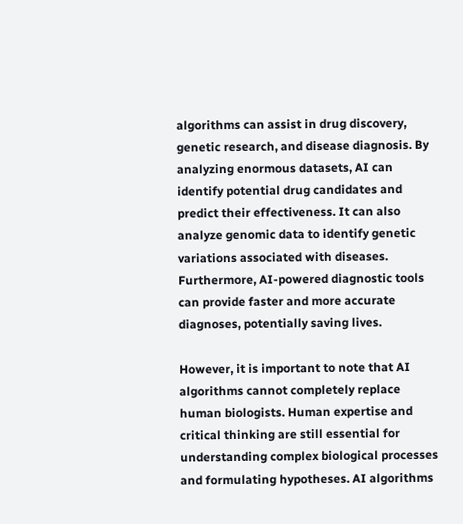algorithms can assist in drug discovery, genetic research, and disease diagnosis. By analyzing enormous datasets, AI can identify potential drug candidates and predict their effectiveness. It can also analyze genomic data to identify genetic variations associated with diseases. Furthermore, AI-powered diagnostic tools can provide faster and more accurate diagnoses, potentially saving lives.

However, it is important to note that AI algorithms cannot completely replace human biologists. Human expertise and critical thinking are still essential for understanding complex biological processes and formulating hypotheses. AI algorithms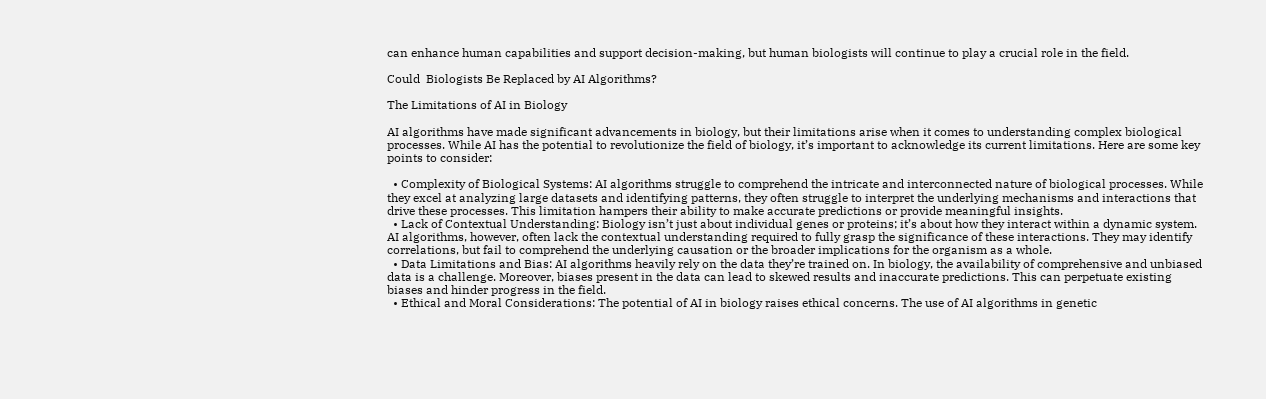can enhance human capabilities and support decision-making, but human biologists will continue to play a crucial role in the field.

Could  Biologists Be Replaced by AI Algorithms?

The Limitations of AI in Biology

AI algorithms have made significant advancements in biology, but their limitations arise when it comes to understanding complex biological processes. While AI has the potential to revolutionize the field of biology, it’s important to acknowledge its current limitations. Here are some key points to consider:

  • Complexity of Biological Systems: AI algorithms struggle to comprehend the intricate and interconnected nature of biological processes. While they excel at analyzing large datasets and identifying patterns, they often struggle to interpret the underlying mechanisms and interactions that drive these processes. This limitation hampers their ability to make accurate predictions or provide meaningful insights.
  • Lack of Contextual Understanding: Biology isn’t just about individual genes or proteins; it’s about how they interact within a dynamic system. AI algorithms, however, often lack the contextual understanding required to fully grasp the significance of these interactions. They may identify correlations, but fail to comprehend the underlying causation or the broader implications for the organism as a whole.
  • Data Limitations and Bias: AI algorithms heavily rely on the data they’re trained on. In biology, the availability of comprehensive and unbiased data is a challenge. Moreover, biases present in the data can lead to skewed results and inaccurate predictions. This can perpetuate existing biases and hinder progress in the field.
  • Ethical and Moral Considerations: The potential of AI in biology raises ethical concerns. The use of AI algorithms in genetic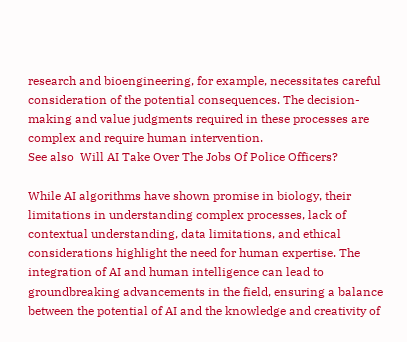research and bioengineering, for example, necessitates careful consideration of the potential consequences. The decision-making and value judgments required in these processes are complex and require human intervention.
See also  Will AI Take Over The Jobs Of Police Officers?

While AI algorithms have shown promise in biology, their limitations in understanding complex processes, lack of contextual understanding, data limitations, and ethical considerations highlight the need for human expertise. The integration of AI and human intelligence can lead to groundbreaking advancements in the field, ensuring a balance between the potential of AI and the knowledge and creativity of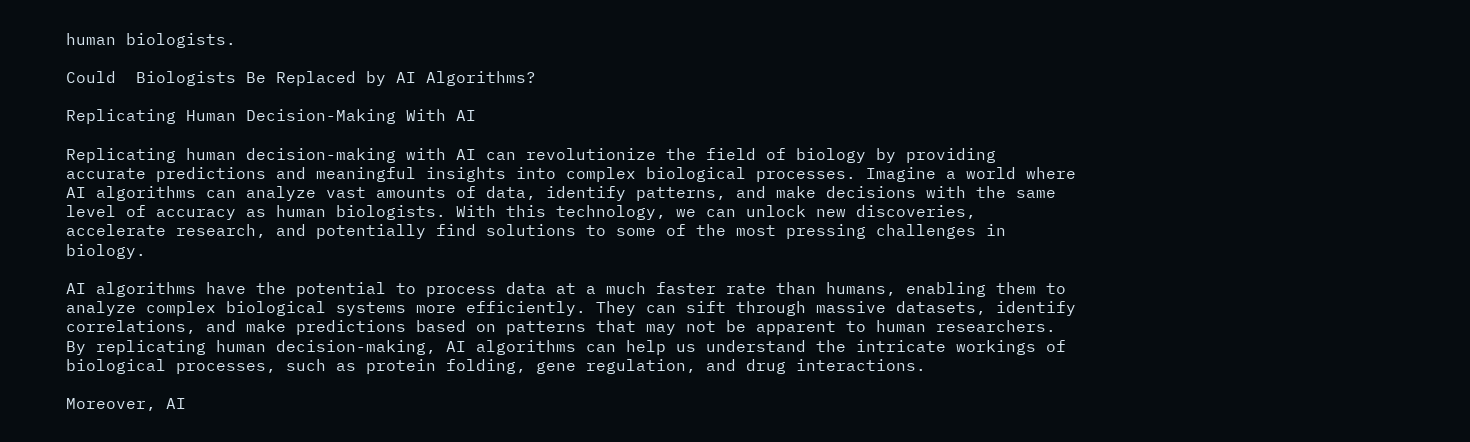human biologists.

Could  Biologists Be Replaced by AI Algorithms?

Replicating Human Decision-Making With AI

Replicating human decision-making with AI can revolutionize the field of biology by providing accurate predictions and meaningful insights into complex biological processes. Imagine a world where AI algorithms can analyze vast amounts of data, identify patterns, and make decisions with the same level of accuracy as human biologists. With this technology, we can unlock new discoveries, accelerate research, and potentially find solutions to some of the most pressing challenges in biology.

AI algorithms have the potential to process data at a much faster rate than humans, enabling them to analyze complex biological systems more efficiently. They can sift through massive datasets, identify correlations, and make predictions based on patterns that may not be apparent to human researchers. By replicating human decision-making, AI algorithms can help us understand the intricate workings of biological processes, such as protein folding, gene regulation, and drug interactions.

Moreover, AI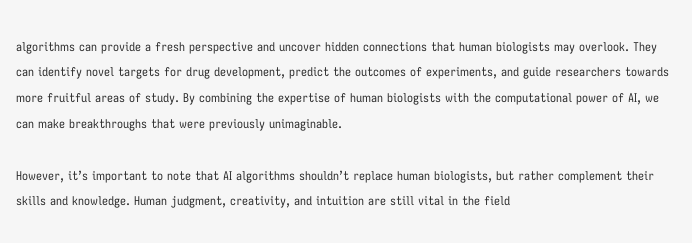algorithms can provide a fresh perspective and uncover hidden connections that human biologists may overlook. They can identify novel targets for drug development, predict the outcomes of experiments, and guide researchers towards more fruitful areas of study. By combining the expertise of human biologists with the computational power of AI, we can make breakthroughs that were previously unimaginable.

However, it’s important to note that AI algorithms shouldn’t replace human biologists, but rather complement their skills and knowledge. Human judgment, creativity, and intuition are still vital in the field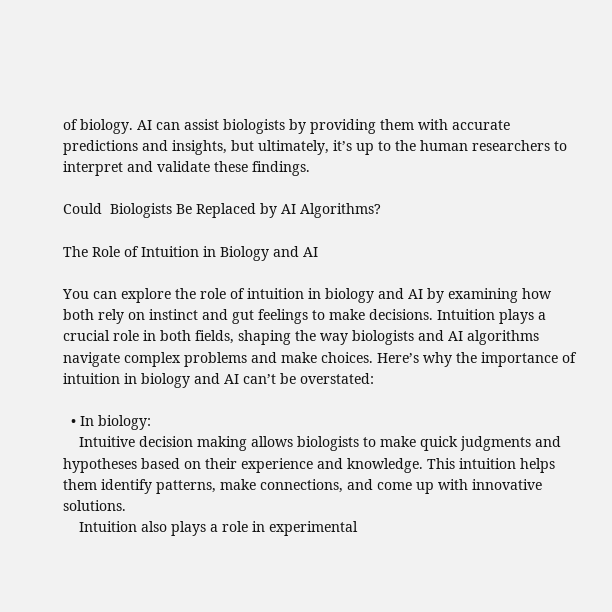of biology. AI can assist biologists by providing them with accurate predictions and insights, but ultimately, it’s up to the human researchers to interpret and validate these findings.

Could  Biologists Be Replaced by AI Algorithms?

The Role of Intuition in Biology and AI

You can explore the role of intuition in biology and AI by examining how both rely on instinct and gut feelings to make decisions. Intuition plays a crucial role in both fields, shaping the way biologists and AI algorithms navigate complex problems and make choices. Here’s why the importance of intuition in biology and AI can’t be overstated:

  • In biology:
    Intuitive decision making allows biologists to make quick judgments and hypotheses based on their experience and knowledge. This intuition helps them identify patterns, make connections, and come up with innovative solutions.
    Intuition also plays a role in experimental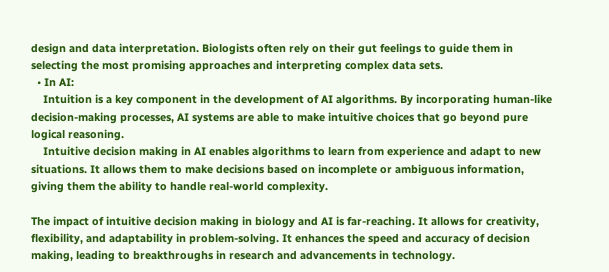design and data interpretation. Biologists often rely on their gut feelings to guide them in selecting the most promising approaches and interpreting complex data sets.
  • In AI:
    Intuition is a key component in the development of AI algorithms. By incorporating human-like decision-making processes, AI systems are able to make intuitive choices that go beyond pure logical reasoning.
    Intuitive decision making in AI enables algorithms to learn from experience and adapt to new situations. It allows them to make decisions based on incomplete or ambiguous information, giving them the ability to handle real-world complexity.

The impact of intuitive decision making in biology and AI is far-reaching. It allows for creativity, flexibility, and adaptability in problem-solving. It enhances the speed and accuracy of decision making, leading to breakthroughs in research and advancements in technology.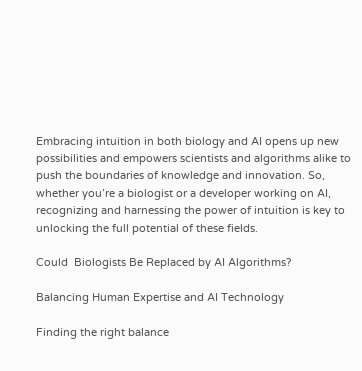Embracing intuition in both biology and AI opens up new possibilities and empowers scientists and algorithms alike to push the boundaries of knowledge and innovation. So, whether you’re a biologist or a developer working on AI, recognizing and harnessing the power of intuition is key to unlocking the full potential of these fields.

Could  Biologists Be Replaced by AI Algorithms?

Balancing Human Expertise and AI Technology

Finding the right balance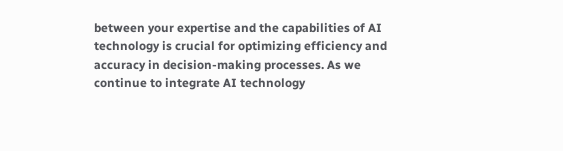between your expertise and the capabilities of AI technology is crucial for optimizing efficiency and accuracy in decision-making processes. As we continue to integrate AI technology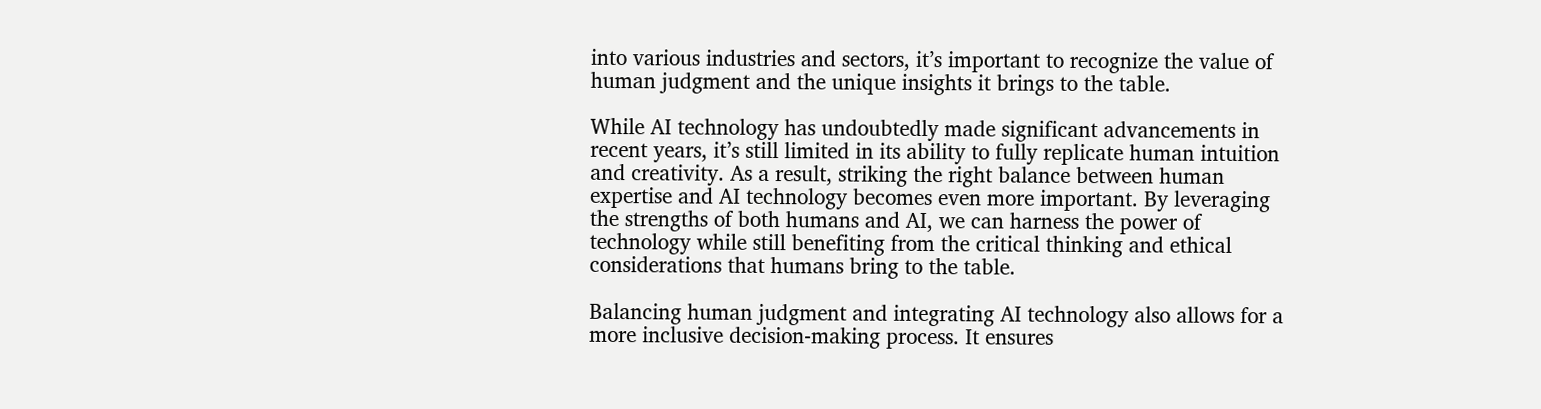into various industries and sectors, it’s important to recognize the value of human judgment and the unique insights it brings to the table.

While AI technology has undoubtedly made significant advancements in recent years, it’s still limited in its ability to fully replicate human intuition and creativity. As a result, striking the right balance between human expertise and AI technology becomes even more important. By leveraging the strengths of both humans and AI, we can harness the power of technology while still benefiting from the critical thinking and ethical considerations that humans bring to the table.

Balancing human judgment and integrating AI technology also allows for a more inclusive decision-making process. It ensures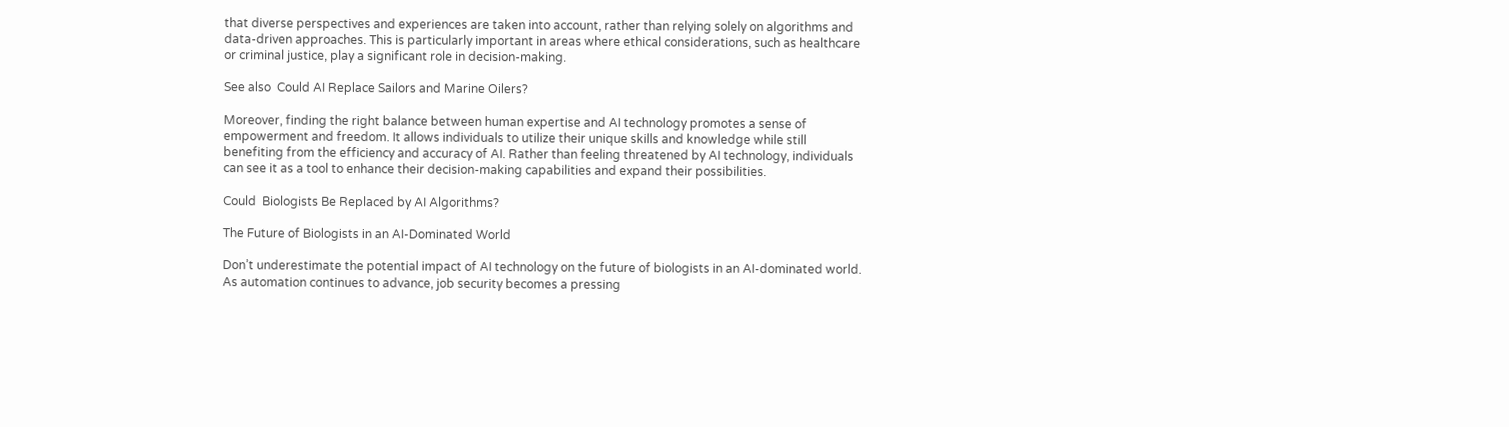that diverse perspectives and experiences are taken into account, rather than relying solely on algorithms and data-driven approaches. This is particularly important in areas where ethical considerations, such as healthcare or criminal justice, play a significant role in decision-making.

See also  Could AI Replace Sailors and Marine Oilers?

Moreover, finding the right balance between human expertise and AI technology promotes a sense of empowerment and freedom. It allows individuals to utilize their unique skills and knowledge while still benefiting from the efficiency and accuracy of AI. Rather than feeling threatened by AI technology, individuals can see it as a tool to enhance their decision-making capabilities and expand their possibilities.

Could  Biologists Be Replaced by AI Algorithms?

The Future of Biologists in an AI-Dominated World

Don’t underestimate the potential impact of AI technology on the future of biologists in an AI-dominated world. As automation continues to advance, job security becomes a pressing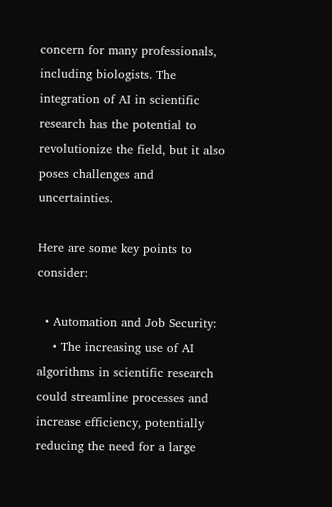concern for many professionals, including biologists. The integration of AI in scientific research has the potential to revolutionize the field, but it also poses challenges and uncertainties.

Here are some key points to consider:

  • Automation and Job Security:
    • The increasing use of AI algorithms in scientific research could streamline processes and increase efficiency, potentially reducing the need for a large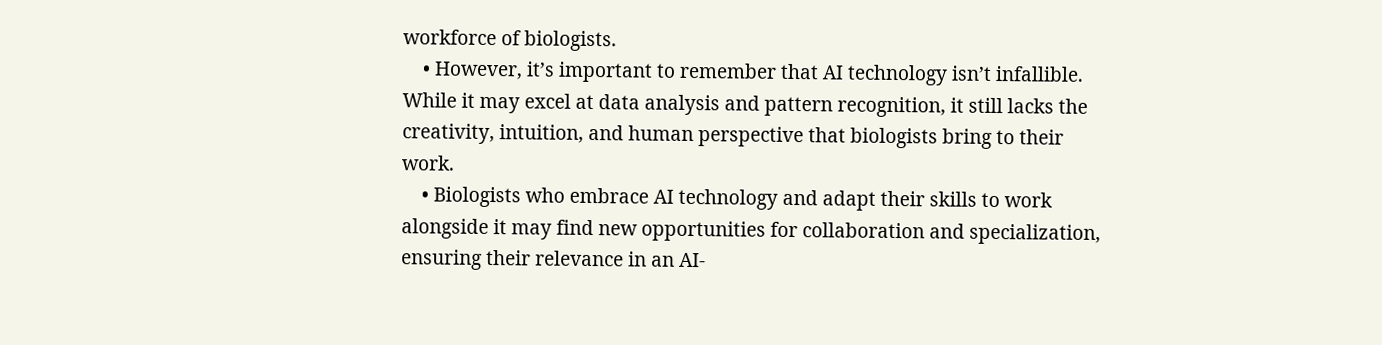workforce of biologists.
    • However, it’s important to remember that AI technology isn’t infallible. While it may excel at data analysis and pattern recognition, it still lacks the creativity, intuition, and human perspective that biologists bring to their work.
    • Biologists who embrace AI technology and adapt their skills to work alongside it may find new opportunities for collaboration and specialization, ensuring their relevance in an AI-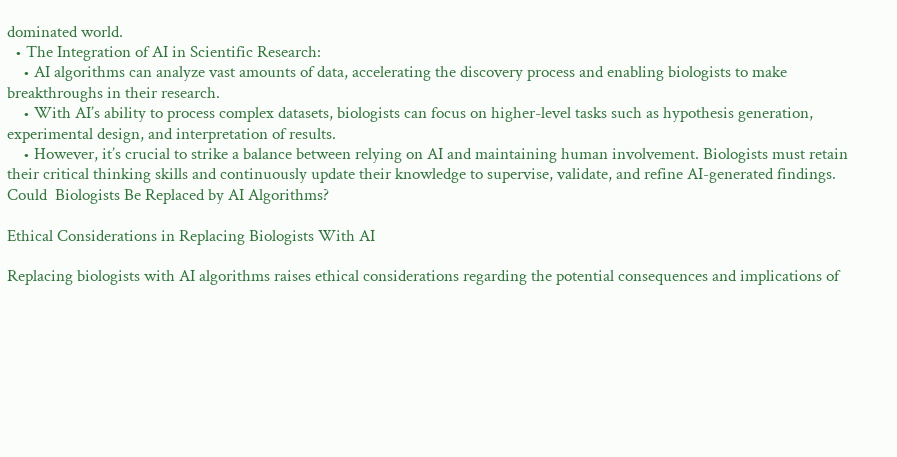dominated world.
  • The Integration of AI in Scientific Research:
    • AI algorithms can analyze vast amounts of data, accelerating the discovery process and enabling biologists to make breakthroughs in their research.
    • With AI’s ability to process complex datasets, biologists can focus on higher-level tasks such as hypothesis generation, experimental design, and interpretation of results.
    • However, it’s crucial to strike a balance between relying on AI and maintaining human involvement. Biologists must retain their critical thinking skills and continuously update their knowledge to supervise, validate, and refine AI-generated findings.
Could  Biologists Be Replaced by AI Algorithms?

Ethical Considerations in Replacing Biologists With AI

Replacing biologists with AI algorithms raises ethical considerations regarding the potential consequences and implications of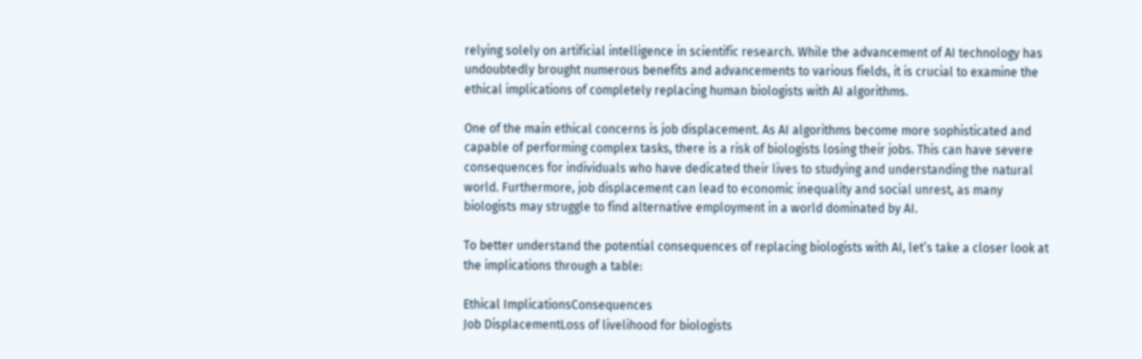relying solely on artificial intelligence in scientific research. While the advancement of AI technology has undoubtedly brought numerous benefits and advancements to various fields, it is crucial to examine the ethical implications of completely replacing human biologists with AI algorithms.

One of the main ethical concerns is job displacement. As AI algorithms become more sophisticated and capable of performing complex tasks, there is a risk of biologists losing their jobs. This can have severe consequences for individuals who have dedicated their lives to studying and understanding the natural world. Furthermore, job displacement can lead to economic inequality and social unrest, as many biologists may struggle to find alternative employment in a world dominated by AI.

To better understand the potential consequences of replacing biologists with AI, let’s take a closer look at the implications through a table:

Ethical ImplicationsConsequences
Job DisplacementLoss of livelihood for biologists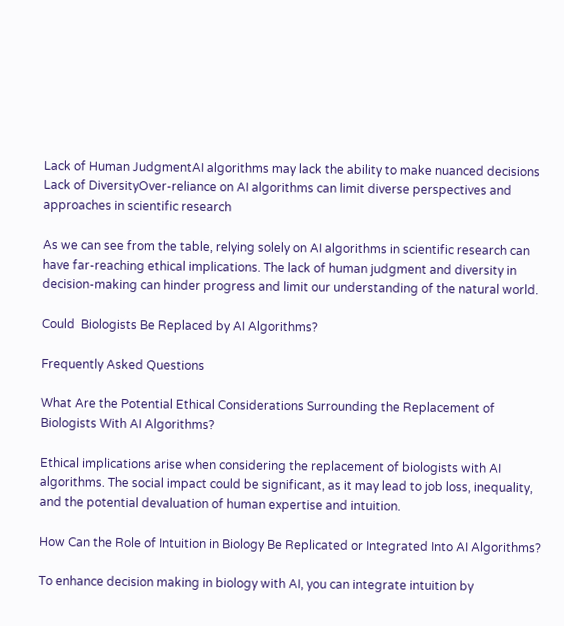Lack of Human JudgmentAI algorithms may lack the ability to make nuanced decisions
Lack of DiversityOver-reliance on AI algorithms can limit diverse perspectives and approaches in scientific research

As we can see from the table, relying solely on AI algorithms in scientific research can have far-reaching ethical implications. The lack of human judgment and diversity in decision-making can hinder progress and limit our understanding of the natural world.

Could  Biologists Be Replaced by AI Algorithms?

Frequently Asked Questions

What Are the Potential Ethical Considerations Surrounding the Replacement of Biologists With AI Algorithms?

Ethical implications arise when considering the replacement of biologists with AI algorithms. The social impact could be significant, as it may lead to job loss, inequality, and the potential devaluation of human expertise and intuition.

How Can the Role of Intuition in Biology Be Replicated or Integrated Into AI Algorithms?

To enhance decision making in biology with AI, you can integrate intuition by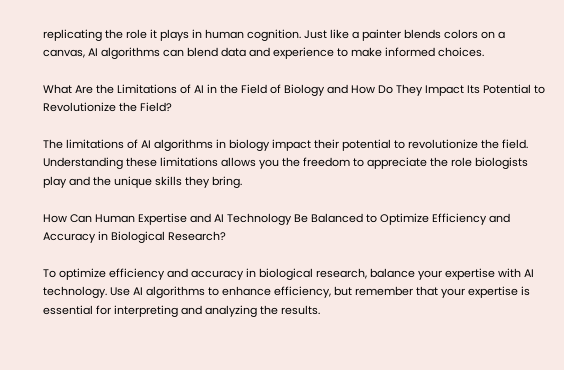replicating the role it plays in human cognition. Just like a painter blends colors on a canvas, AI algorithms can blend data and experience to make informed choices.

What Are the Limitations of AI in the Field of Biology and How Do They Impact Its Potential to Revolutionize the Field?

The limitations of AI algorithms in biology impact their potential to revolutionize the field. Understanding these limitations allows you the freedom to appreciate the role biologists play and the unique skills they bring.

How Can Human Expertise and AI Technology Be Balanced to Optimize Efficiency and Accuracy in Biological Research?

To optimize efficiency and accuracy in biological research, balance your expertise with AI technology. Use AI algorithms to enhance efficiency, but remember that your expertise is essential for interpreting and analyzing the results.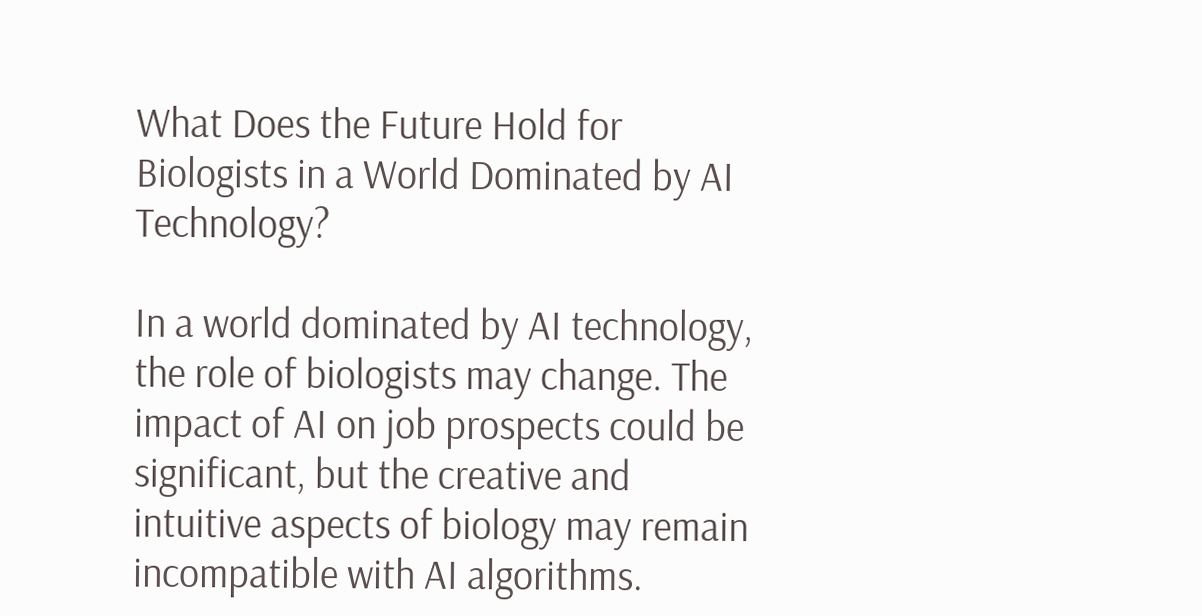What Does the Future Hold for Biologists in a World Dominated by AI Technology?

In a world dominated by AI technology, the role of biologists may change. The impact of AI on job prospects could be significant, but the creative and intuitive aspects of biology may remain incompatible with AI algorithms.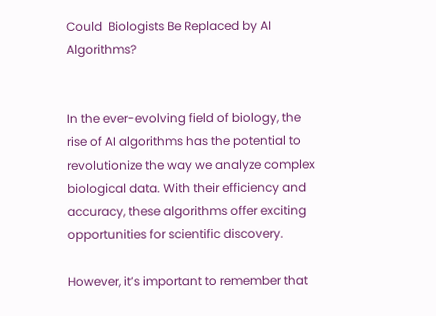Could  Biologists Be Replaced by AI Algorithms?


In the ever-evolving field of biology, the rise of AI algorithms has the potential to revolutionize the way we analyze complex biological data. With their efficiency and accuracy, these algorithms offer exciting opportunities for scientific discovery.

However, it’s important to remember that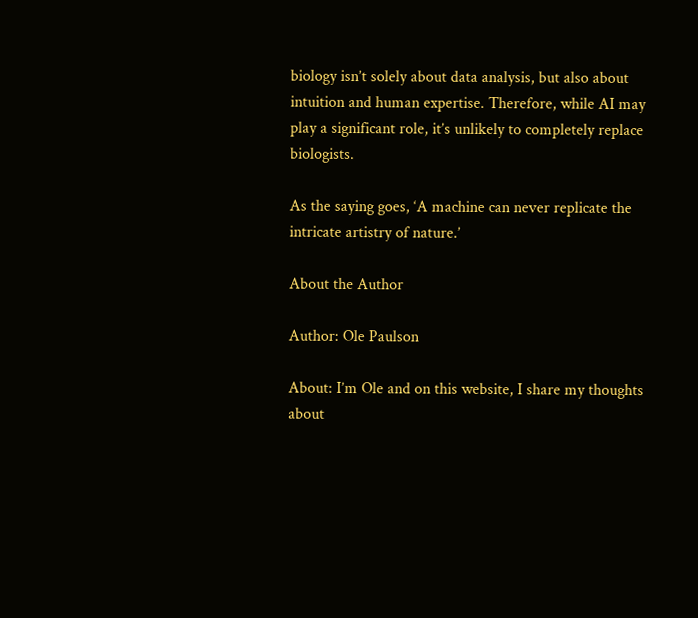biology isn’t solely about data analysis, but also about intuition and human expertise. Therefore, while AI may play a significant role, it’s unlikely to completely replace biologists.

As the saying goes, ‘A machine can never replicate the intricate artistry of nature.’

About the Author

Author: Ole Paulson

About: I’m Ole and on this website, I share my thoughts about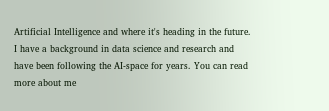Artificial Intelligence and where it's heading in the future. I have a background in data science and research and have been following the AI-space for years. You can read more about me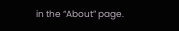in the “About” page.